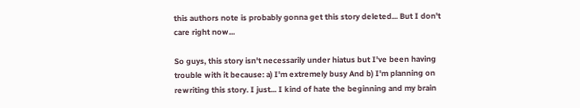this authors note is probably gonna get this story deleted... But I don't care right now...

So guys, this story isn't necessarily under hiatus but I've been having trouble with it because: a) I'm extremely busy And b) I'm planning on rewriting this story. I just... I kind of hate the beginning and my brain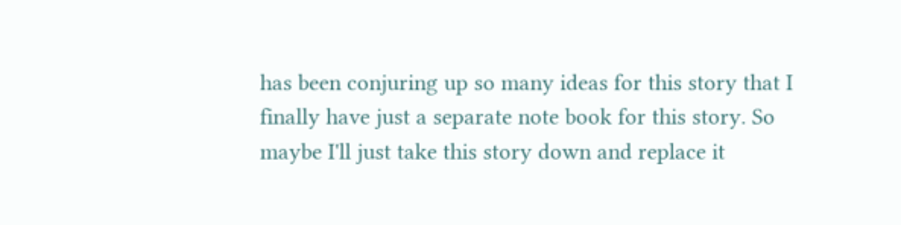has been conjuring up so many ideas for this story that I finally have just a separate note book for this story. So maybe I'll just take this story down and replace it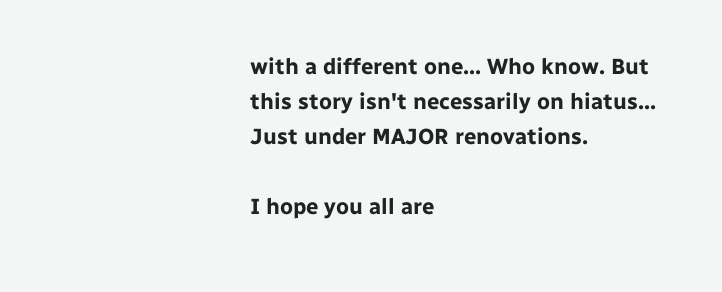with a different one... Who know. But this story isn't necessarily on hiatus... Just under MAJOR renovations.

I hope you all are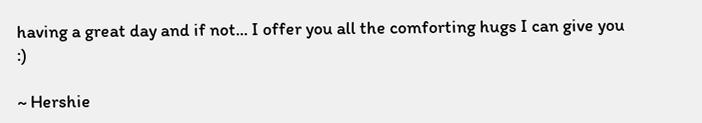having a great day and if not... I offer you all the comforting hugs I can give you :)

~ Hershie